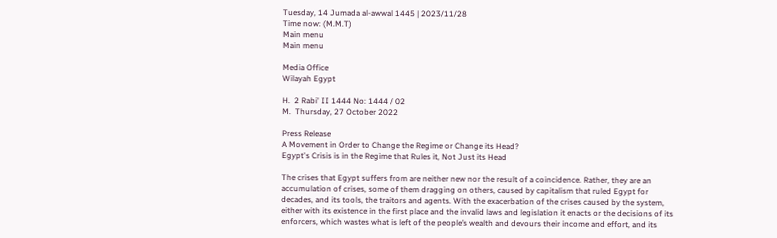Tuesday, 14 Jumada al-awwal 1445 | 2023/11/28
Time now: (M.M.T)
Main menu
Main menu

Media Office
Wilayah Egypt

H.  2 Rabi' II 1444 No: 1444 / 02
M.  Thursday, 27 October 2022

Press Release
A Movement in Order to Change the Regime or Change its Head?
Egypt's Crisis is in the Regime that Rules it, Not Just its Head

The crises that Egypt suffers from are neither new nor the result of a coincidence. Rather, they are an accumulation of crises, some of them dragging on others, caused by capitalism that ruled Egypt for decades, and its tools, the traitors and agents. With the exacerbation of the crises caused by the system, either with its existence in the first place and the invalid laws and legislation it enacts or the decisions of its enforcers, which wastes what is left of the people’s wealth and devours their income and effort, and its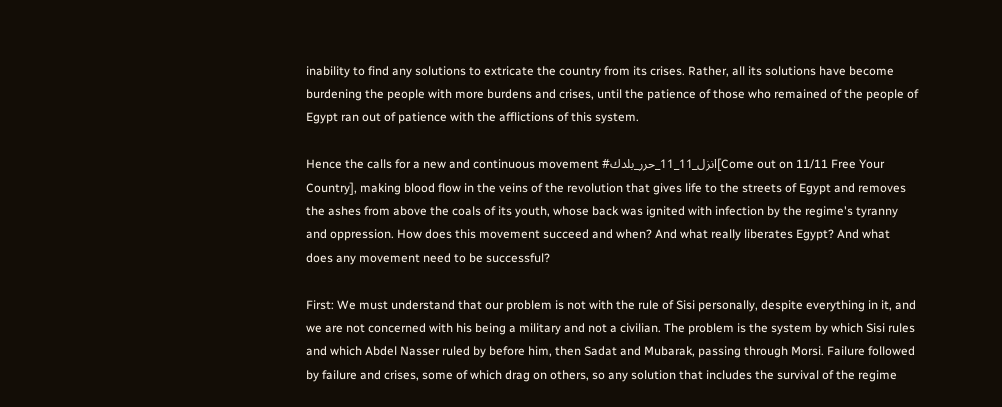inability to find any solutions to extricate the country from its crises. Rather, all its solutions have become burdening the people with more burdens and crises, until the patience of those who remained of the people of Egypt ran out of patience with the afflictions of this system.

Hence the calls for a new and continuous movement #انزل_11_11_حرر_بلدك[Come out on 11/11 Free Your Country], making blood flow in the veins of the revolution that gives life to the streets of Egypt and removes the ashes from above the coals of its youth, whose back was ignited with infection by the regime's tyranny and oppression. How does this movement succeed and when? And what really liberates Egypt? And what does any movement need to be successful?

First: We must understand that our problem is not with the rule of Sisi personally, despite everything in it, and we are not concerned with his being a military and not a civilian. The problem is the system by which Sisi rules and which Abdel Nasser ruled by before him, then Sadat and Mubarak, passing through Morsi. Failure followed by failure and crises, some of which drag on others, so any solution that includes the survival of the regime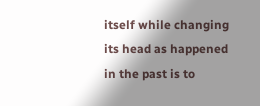itself while changing its head as happened in the past is to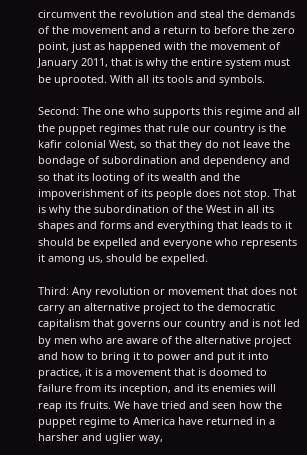circumvent the revolution and steal the demands of the movement and a return to before the zero point, just as happened with the movement of January 2011, that is why the entire system must be uprooted. With all its tools and symbols.

Second: The one who supports this regime and all the puppet regimes that rule our country is the kafir colonial West, so that they do not leave the bondage of subordination and dependency and so that its looting of its wealth and the impoverishment of its people does not stop. That is why the subordination of the West in all its shapes and forms and everything that leads to it should be expelled and everyone who represents it among us, should be expelled.

Third: Any revolution or movement that does not carry an alternative project to the democratic capitalism that governs our country and is not led by men who are aware of the alternative project and how to bring it to power and put it into practice, it is a movement that is doomed to failure from its inception, and its enemies will reap its fruits. We have tried and seen how the puppet regime to America have returned in a harsher and uglier way,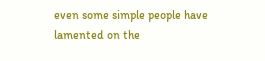even some simple people have lamented on the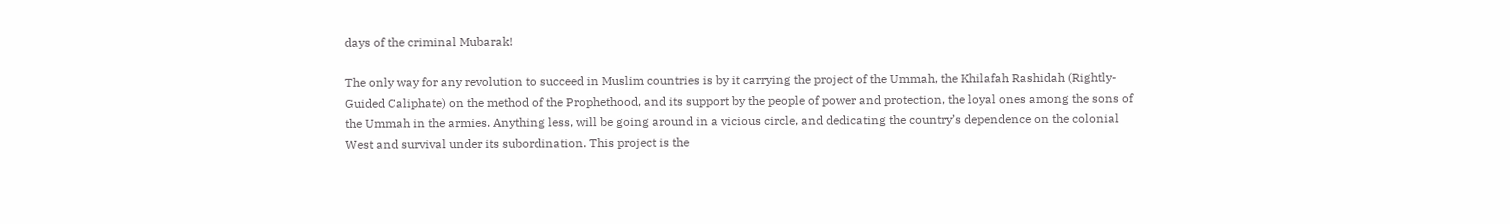days of the criminal Mubarak!

The only way for any revolution to succeed in Muslim countries is by it carrying the project of the Ummah, the Khilafah Rashidah (Rightly-Guided Caliphate) on the method of the Prophethood, and its support by the people of power and protection, the loyal ones among the sons of the Ummah in the armies. Anything less, will be going around in a vicious circle, and dedicating the country’s dependence on the colonial West and survival under its subordination. This project is the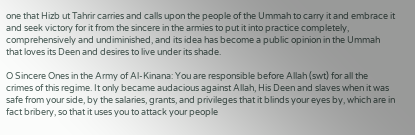one that Hizb ut Tahrir carries and calls upon the people of the Ummah to carry it and embrace it and seek victory for it from the sincere in the armies to put it into practice completely, comprehensively and undiminished, and its idea has become a public opinion in the Ummah that loves its Deen and desires to live under its shade.

O Sincere Ones in the Army of Al-Kinana: You are responsible before Allah (swt) for all the crimes of this regime. It only became audacious against Allah, His Deen and slaves when it was safe from your side, by the salaries, grants, and privileges that it blinds your eyes by, which are in fact bribery, so that it uses you to attack your people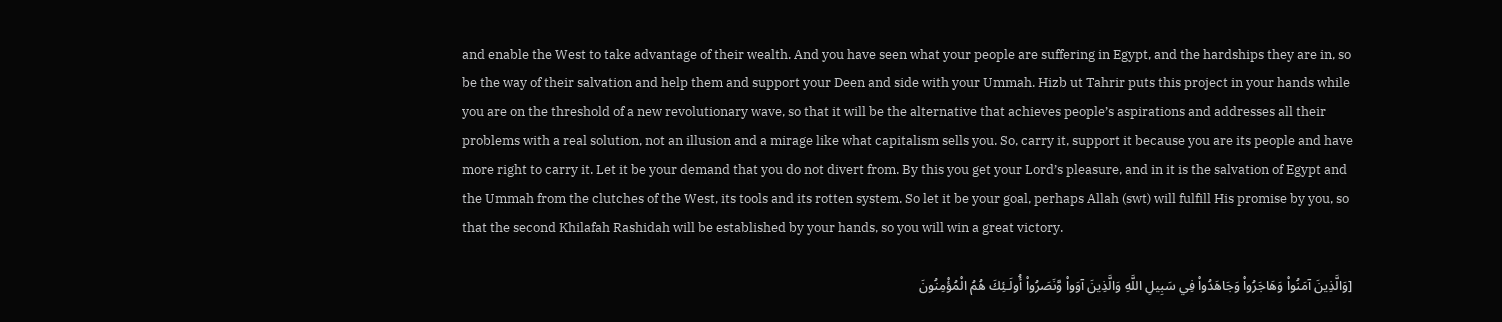and enable the West to take advantage of their wealth. And you have seen what your people are suffering in Egypt, and the hardships they are in, so be the way of their salvation and help them and support your Deen and side with your Ummah. Hizb ut Tahrir puts this project in your hands while you are on the threshold of a new revolutionary wave, so that it will be the alternative that achieves people’s aspirations and addresses all their problems with a real solution, not an illusion and a mirage like what capitalism sells you. So, carry it, support it because you are its people and have more right to carry it. Let it be your demand that you do not divert from. By this you get your Lord’s pleasure, and in it is the salvation of Egypt and the Ummah from the clutches of the West, its tools and its rotten system. So let it be your goal, perhaps Allah (swt) will fulfill His promise by you, so that the second Khilafah Rashidah will be established by your hands, so you will win a great victory.

[وَالَّذِينَ آمَنُواْ وَهَاجَرُواْ وَجَاهَدُواْ فِي سَبِيلِ اللَّهِ وَالَّذِينَ آوَواْ وَّنَصَرُواْ أُولَـئِكَ هُمُ الْمُؤْمِنُونَ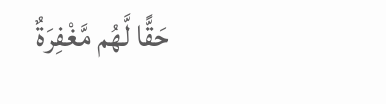حَقًّا لَّهُم مَّغْفِرَةٌ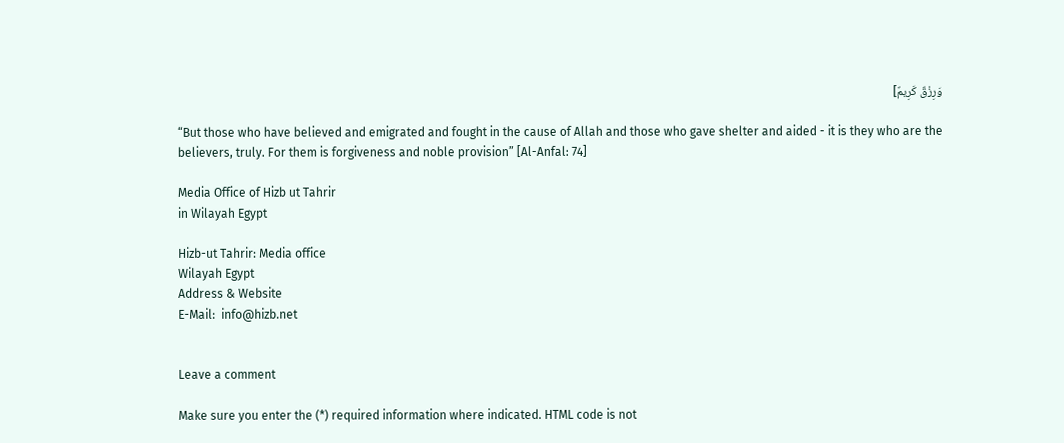وَرِزْقٌ كَرِيمٌ]

“But those who have believed and emigrated and fought in the cause of Allah and those who gave shelter and aided - it is they who are the believers, truly. For them is forgiveness and noble provision” [Al-Anfal: 74]

Media Office of Hizb ut Tahrir
in Wilayah Egypt

Hizb-ut Tahrir: Media office
Wilayah Egypt
Address & Website
E-Mail:  info@hizb.net


Leave a comment

Make sure you enter the (*) required information where indicated. HTML code is not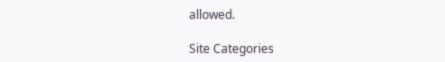allowed.

Site Categories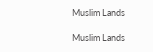Muslim Lands

Muslim Lands